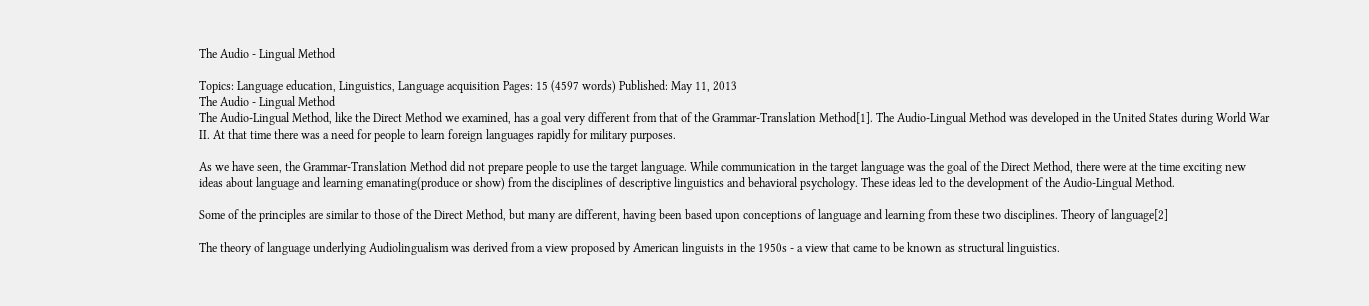The Audio - Lingual Method

Topics: Language education, Linguistics, Language acquisition Pages: 15 (4597 words) Published: May 11, 2013
The Audio - Lingual Method
The Audio-Lingual Method, like the Direct Method we examined, has a goal very different from that of the Grammar-Translation Method[1]. The Audio-Lingual Method was developed in the United States during World War II. At that time there was a need for people to learn foreign languages rapidly for military purposes.

As we have seen, the Grammar-Translation Method did not prepare people to use the target language. While communication in the target language was the goal of the Direct Method, there were at the time exciting new ideas about language and learning emanating(produce or show) from the disciplines of descriptive linguistics and behavioral psychology. These ideas led to the development of the Audio-Lingual Method.

Some of the principles are similar to those of the Direct Method, but many are different, having been based upon conceptions of language and learning from these two disciplines. Theory of language[2]

The theory of language underlying Audiolingualism was derived from a view proposed by American linguists in the 1950s - a view that came to be known as structural linguistics.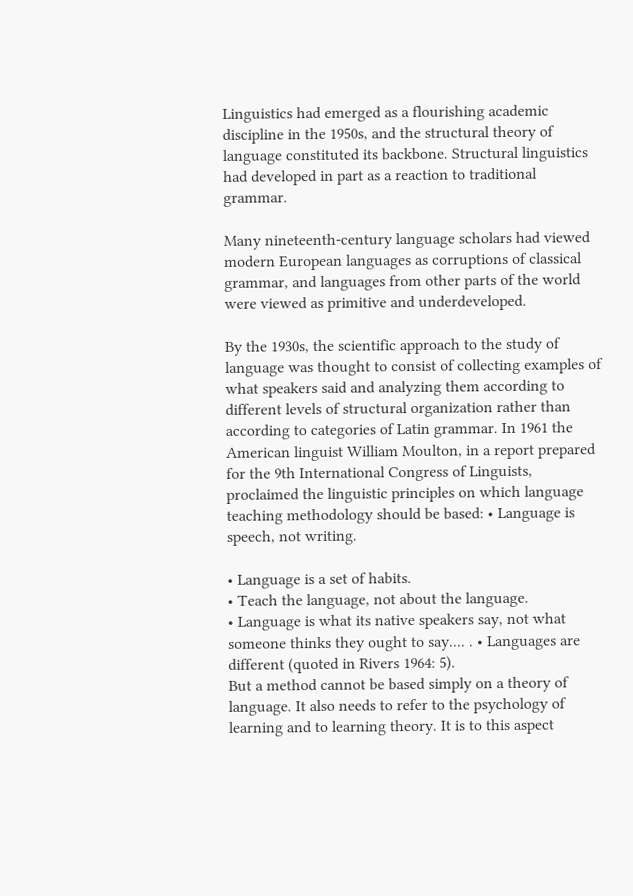Linguistics had emerged as a flourishing academic discipline in the 1950s, and the structural theory of language constituted its backbone. Structural linguistics had developed in part as a reaction to traditional grammar.

Many nineteenth-century language scholars had viewed modern European languages as corruptions of classical grammar, and languages from other parts of the world were viewed as primitive and underdeveloped.

By the 1930s, the scientific approach to the study of language was thought to consist of collecting examples of what speakers said and analyzing them according to different levels of structural organization rather than according to categories of Latin grammar. In 1961 the American linguist William Moulton, in a report prepared for the 9th International Congress of Linguists, proclaimed the linguistic principles on which language teaching methodology should be based: • Language is speech, not writing.

• Language is a set of habits.
• Teach the language, not about the language.
• Language is what its native speakers say, not what someone thinks they ought to say.... . • Languages are different (quoted in Rivers 1964: 5).
But a method cannot be based simply on a theory of language. It also needs to refer to the psychology of learning and to learning theory. It is to this aspect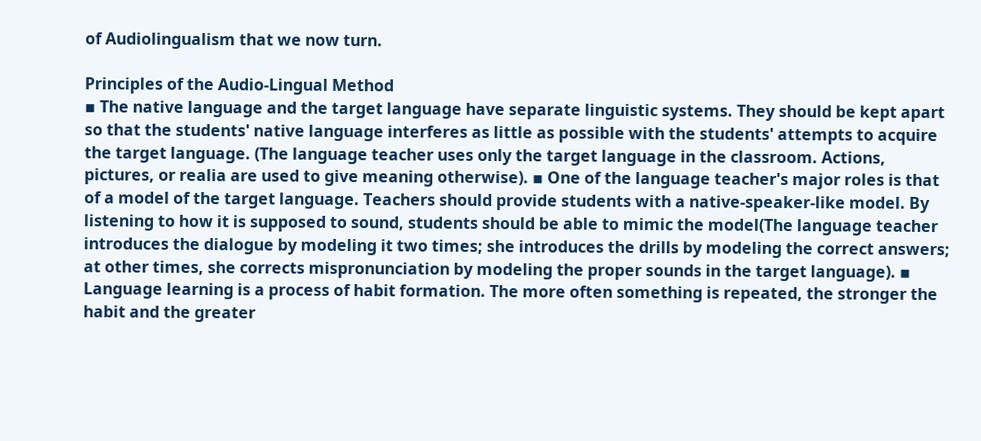of Audiolingualism that we now turn.

Principles of the Audio-Lingual Method
▪ The native language and the target language have separate linguistic systems. They should be kept apart so that the students' native language interferes as little as possible with the students' attempts to acquire the target language. (The language teacher uses only the target language in the classroom. Actions, pictures, or realia are used to give meaning otherwise). ▪ One of the language teacher's major roles is that of a model of the target language. Teachers should provide students with a native-speaker-like model. By listening to how it is supposed to sound, students should be able to mimic the model(The language teacher introduces the dialogue by modeling it two times; she introduces the drills by modeling the correct answers; at other times, she corrects mispronunciation by modeling the proper sounds in the target language). ▪ Language learning is a process of habit formation. The more often something is repeated, the stronger the habit and the greater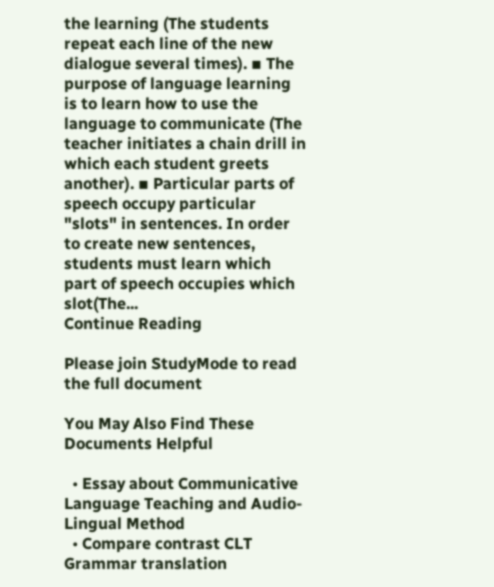the learning (The students repeat each line of the new dialogue several times). ▪ The purpose of language learning is to learn how to use the language to communicate (The teacher initiates a chain drill in which each student greets another). ▪ Particular parts of speech occupy particular "slots" in sentences. In order to create new sentences, students must learn which part of speech occupies which slot(The...
Continue Reading

Please join StudyMode to read the full document

You May Also Find These Documents Helpful

  • Essay about Communicative Language Teaching and Audio-Lingual Method
  • Compare contrast CLT Grammar translation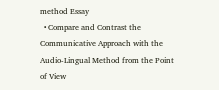method Essay
  • Compare and Contrast the Communicative Approach with the Audio-Lingual Method from the Point of View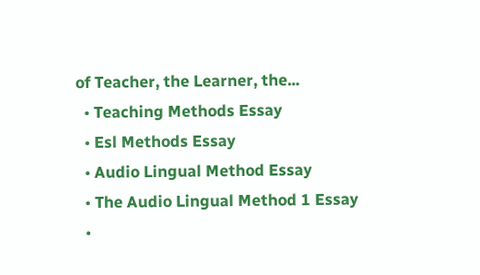of Teacher, the Learner, the...
  • Teaching Methods Essay
  • Esl Methods Essay
  • Audio Lingual Method Essay
  • The Audio Lingual Method 1 Essay
  •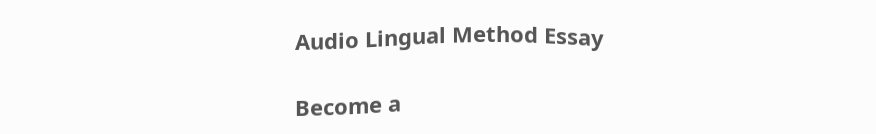Audio Lingual Method Essay

Become a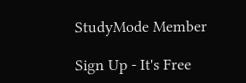StudyMode Member

Sign Up - It's Free